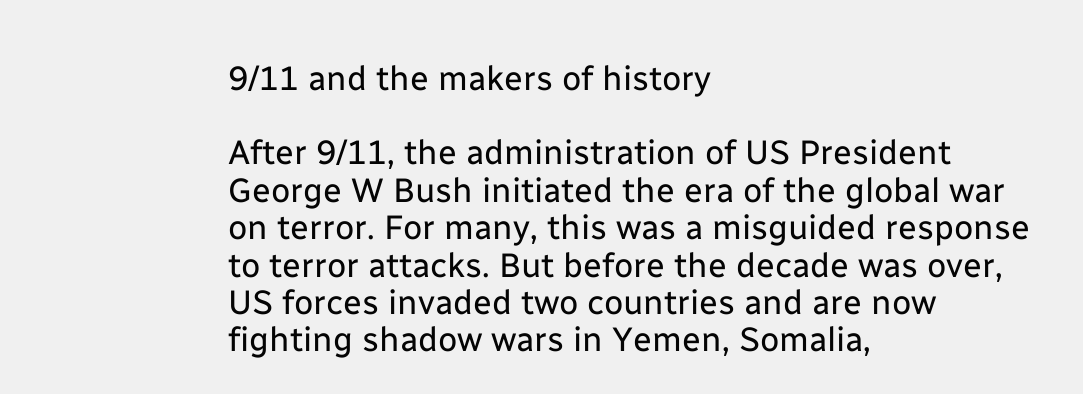9/11 and the makers of history

After 9/11, the administration of US President George W Bush initiated the era of the global war on terror. For many, this was a misguided response to terror attacks. But before the decade was over, US forces invaded two countries and are now fighting shadow wars in Yemen, Somalia,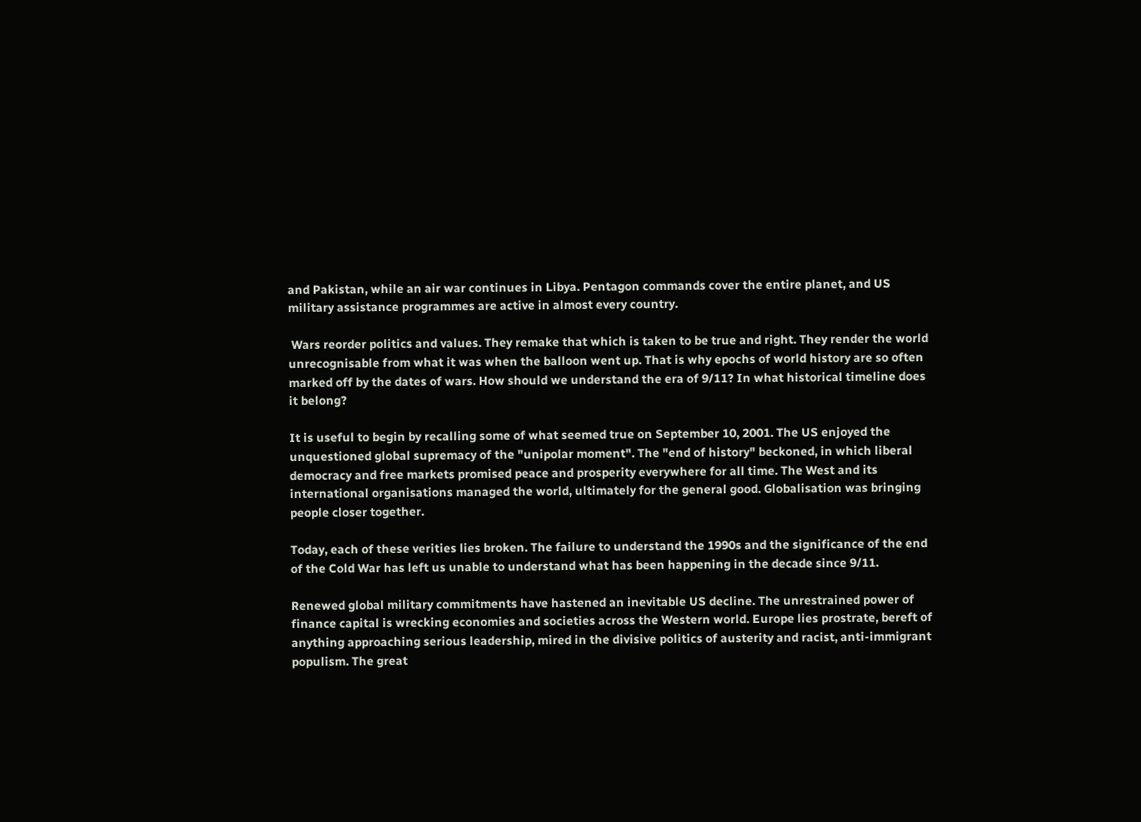and Pakistan, while an air war continues in Libya. Pentagon commands cover the entire planet, and US military assistance programmes are active in almost every country.

 Wars reorder politics and values. They remake that which is taken to be true and right. They render the world unrecognisable from what it was when the balloon went up. That is why epochs of world history are so often marked off by the dates of wars. How should we understand the era of 9/11? In what historical timeline does it belong?

It is useful to begin by recalling some of what seemed true on September 10, 2001. The US enjoyed the unquestioned global supremacy of the "unipolar moment". The "end of history" beckoned, in which liberal democracy and free markets promised peace and prosperity everywhere for all time. The West and its international organisations managed the world, ultimately for the general good. Globalisation was bringing people closer together.

Today, each of these verities lies broken. The failure to understand the 1990s and the significance of the end of the Cold War has left us unable to understand what has been happening in the decade since 9/11.

Renewed global military commitments have hastened an inevitable US decline. The unrestrained power of finance capital is wrecking economies and societies across the Western world. Europe lies prostrate, bereft of anything approaching serious leadership, mired in the divisive politics of austerity and racist, anti-immigrant populism. The great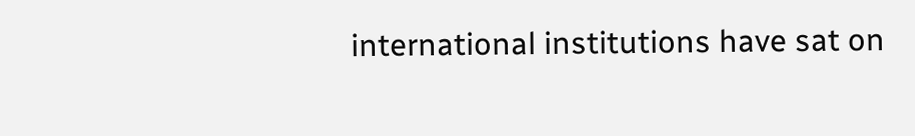international institutions have sat on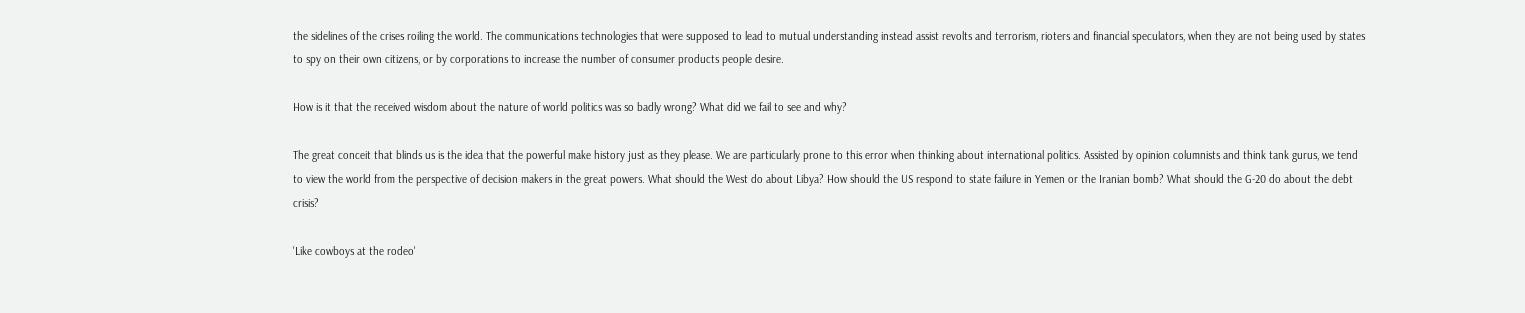the sidelines of the crises roiling the world. The communications technologies that were supposed to lead to mutual understanding instead assist revolts and terrorism, rioters and financial speculators, when they are not being used by states to spy on their own citizens, or by corporations to increase the number of consumer products people desire.

How is it that the received wisdom about the nature of world politics was so badly wrong? What did we fail to see and why?

The great conceit that blinds us is the idea that the powerful make history just as they please. We are particularly prone to this error when thinking about international politics. Assisted by opinion columnists and think tank gurus, we tend to view the world from the perspective of decision makers in the great powers. What should the West do about Libya? How should the US respond to state failure in Yemen or the Iranian bomb? What should the G-20 do about the debt crisis?

'Like cowboys at the rodeo'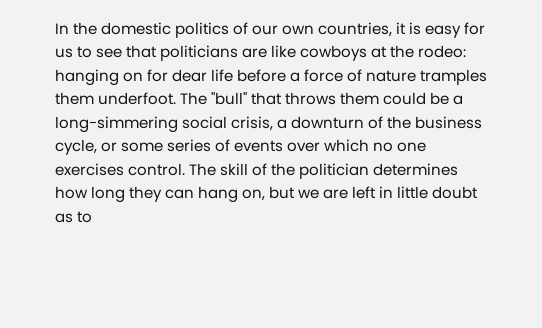In the domestic politics of our own countries, it is easy for us to see that politicians are like cowboys at the rodeo: hanging on for dear life before a force of nature tramples them underfoot. The "bull" that throws them could be a long-simmering social crisis, a downturn of the business cycle, or some series of events over which no one exercises control. The skill of the politician determines how long they can hang on, but we are left in little doubt as to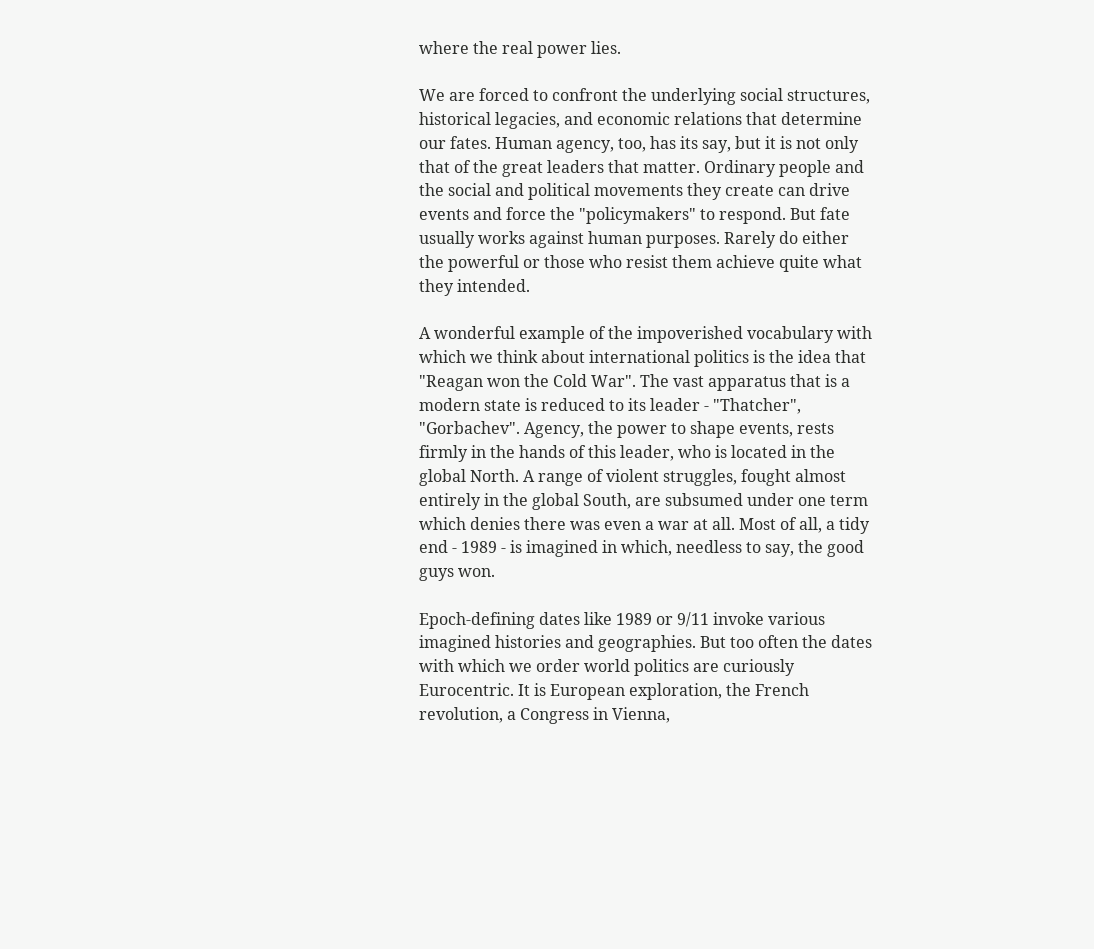where the real power lies.

We are forced to confront the underlying social structures, historical legacies, and economic relations that determine our fates. Human agency, too, has its say, but it is not only that of the great leaders that matter. Ordinary people and the social and political movements they create can drive events and force the "policymakers" to respond. But fate usually works against human purposes. Rarely do either the powerful or those who resist them achieve quite what they intended.

A wonderful example of the impoverished vocabulary with which we think about international politics is the idea that "Reagan won the Cold War". The vast apparatus that is a modern state is reduced to its leader - "Thatcher", "Gorbachev". Agency, the power to shape events, rests firmly in the hands of this leader, who is located in the global North. A range of violent struggles, fought almost entirely in the global South, are subsumed under one term which denies there was even a war at all. Most of all, a tidy end - 1989 - is imagined in which, needless to say, the good guys won.

Epoch-defining dates like 1989 or 9/11 invoke various imagined histories and geographies. But too often the dates with which we order world politics are curiously Eurocentric. It is European exploration, the French revolution, a Congress in Vienna,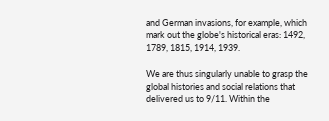and German invasions, for example, which mark out the globe's historical eras: 1492, 1789, 1815, 1914, 1939.

We are thus singularly unable to grasp the global histories and social relations that delivered us to 9/11. Within the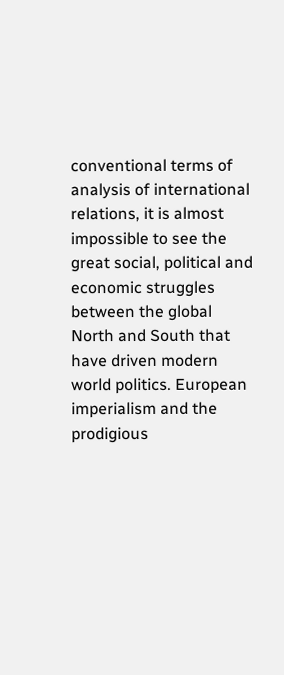conventional terms of analysis of international relations, it is almost impossible to see the great social, political and economic struggles between the global North and South that have driven modern world politics. European imperialism and the prodigious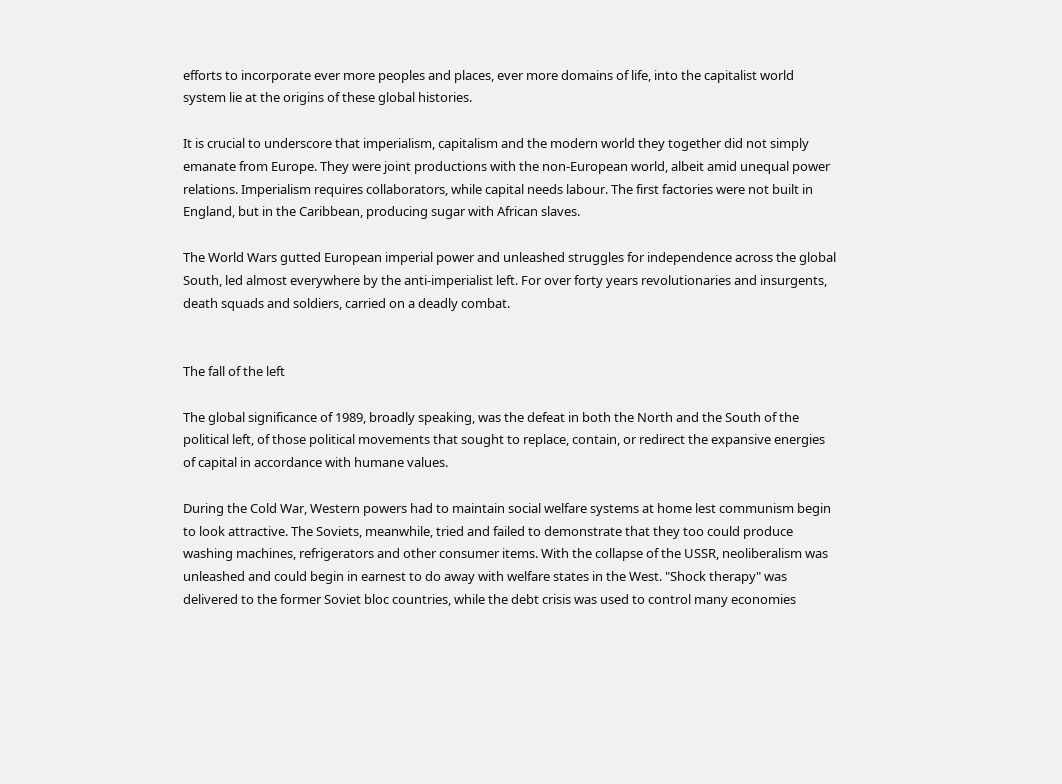efforts to incorporate ever more peoples and places, ever more domains of life, into the capitalist world system lie at the origins of these global histories.

It is crucial to underscore that imperialism, capitalism and the modern world they together did not simply emanate from Europe. They were joint productions with the non-European world, albeit amid unequal power relations. Imperialism requires collaborators, while capital needs labour. The first factories were not built in England, but in the Caribbean, producing sugar with African slaves.

The World Wars gutted European imperial power and unleashed struggles for independence across the global South, led almost everywhere by the anti-imperialist left. For over forty years revolutionaries and insurgents, death squads and soldiers, carried on a deadly combat.


The fall of the left

The global significance of 1989, broadly speaking, was the defeat in both the North and the South of the political left, of those political movements that sought to replace, contain, or redirect the expansive energies of capital in accordance with humane values.

During the Cold War, Western powers had to maintain social welfare systems at home lest communism begin to look attractive. The Soviets, meanwhile, tried and failed to demonstrate that they too could produce washing machines, refrigerators and other consumer items. With the collapse of the USSR, neoliberalism was unleashed and could begin in earnest to do away with welfare states in the West. "Shock therapy" was delivered to the former Soviet bloc countries, while the debt crisis was used to control many economies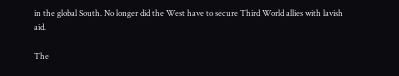in the global South. No longer did the West have to secure Third World allies with lavish aid.

The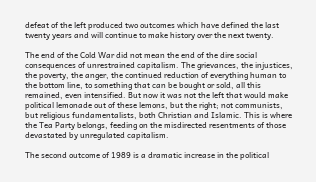defeat of the left produced two outcomes which have defined the last twenty years and will continue to make history over the next twenty.

The end of the Cold War did not mean the end of the dire social consequences of unrestrained capitalism. The grievances, the injustices, the poverty, the anger, the continued reduction of everything human to the bottom line, to something that can be bought or sold, all this remained, even intensified. But now it was not the left that would make political lemonade out of these lemons, but the right; not communists, but religious fundamentalists, both Christian and Islamic. This is where the Tea Party belongs, feeding on the misdirected resentments of those devastated by unregulated capitalism.

The second outcome of 1989 is a dramatic increase in the political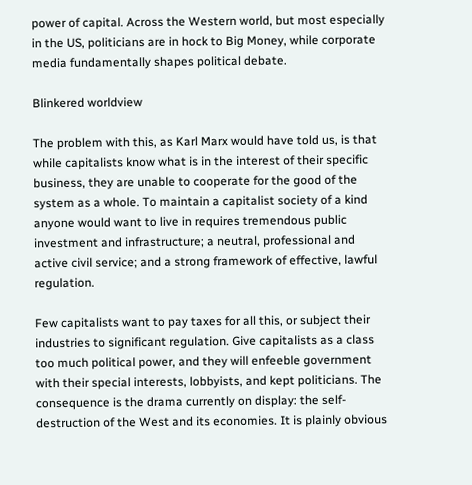power of capital. Across the Western world, but most especially in the US, politicians are in hock to Big Money, while corporate media fundamentally shapes political debate.

Blinkered worldview

The problem with this, as Karl Marx would have told us, is that while capitalists know what is in the interest of their specific business, they are unable to cooperate for the good of the system as a whole. To maintain a capitalist society of a kind anyone would want to live in requires tremendous public investment and infrastructure; a neutral, professional and active civil service; and a strong framework of effective, lawful regulation.

Few capitalists want to pay taxes for all this, or subject their industries to significant regulation. Give capitalists as a class too much political power, and they will enfeeble government with their special interests, lobbyists, and kept politicians. The consequence is the drama currently on display: the self-destruction of the West and its economies. It is plainly obvious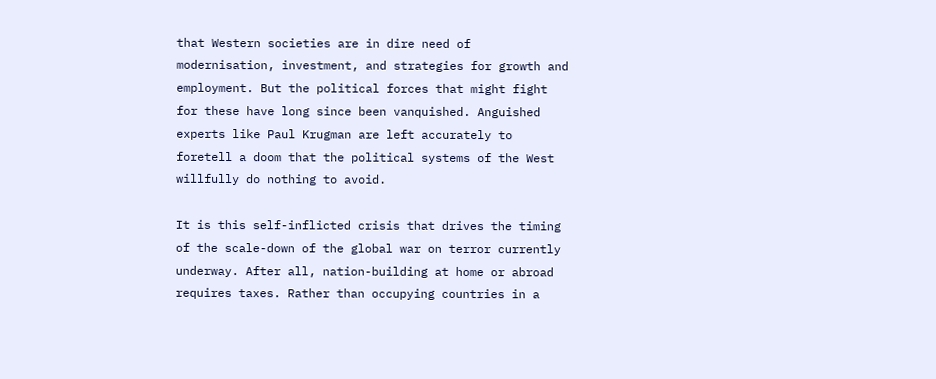that Western societies are in dire need of modernisation, investment, and strategies for growth and employment. But the political forces that might fight for these have long since been vanquished. Anguished experts like Paul Krugman are left accurately to foretell a doom that the political systems of the West willfully do nothing to avoid.

It is this self-inflicted crisis that drives the timing of the scale-down of the global war on terror currently underway. After all, nation-building at home or abroad requires taxes. Rather than occupying countries in a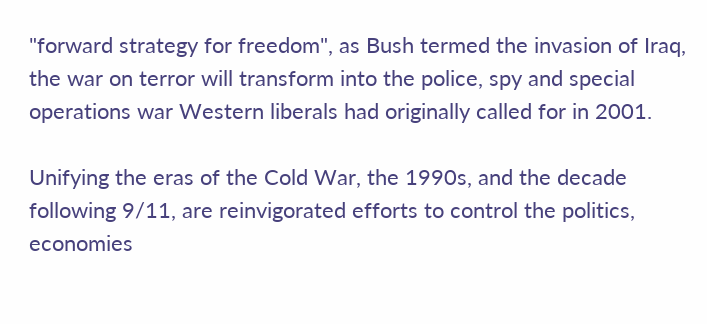"forward strategy for freedom", as Bush termed the invasion of Iraq, the war on terror will transform into the police, spy and special operations war Western liberals had originally called for in 2001.

Unifying the eras of the Cold War, the 1990s, and the decade following 9/11, are reinvigorated efforts to control the politics, economies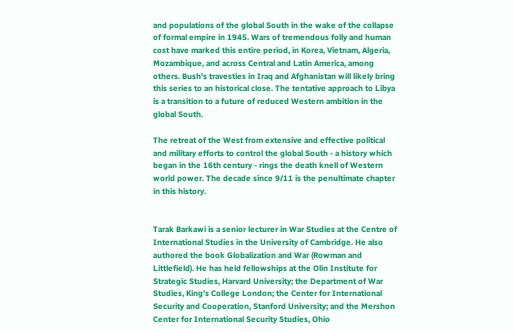and populations of the global South in the wake of the collapse of formal empire in 1945. Wars of tremendous folly and human cost have marked this entire period, in Korea, Vietnam, Algeria, Mozambique, and across Central and Latin America, among others. Bush's travesties in Iraq and Afghanistan will likely bring this series to an historical close. The tentative approach to Libya is a transition to a future of reduced Western ambition in the global South.

The retreat of the West from extensive and effective political and military efforts to control the global South - a history which began in the 16th century - rings the death knell of Western world power. The decade since 9/11 is the penultimate chapter in this history.


Tarak Barkawi is a senior lecturer in War Studies at the Centre of International Studies in the University of Cambridge. He also authored the book Globalization and War (Rowman and Littlefield). He has held fellowships at the Olin Institute for Strategic Studies, Harvard University; the Department of War Studies, King’s College London; the Center for International Security and Cooperation, Stanford University; and the Mershon Center for International Security Studies, Ohio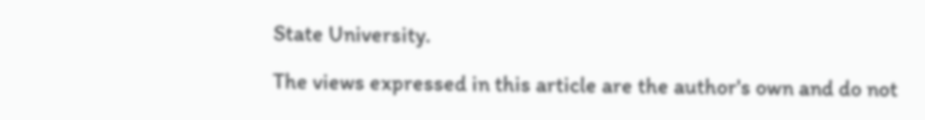State University.

The views expressed in this article are the author's own and do not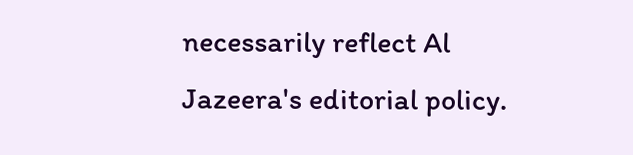necessarily reflect Al Jazeera's editorial policy.